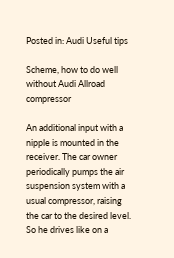Posted in: Audi Useful tips

Scheme, how to do well without Audi Allroad compressor

An additional input with a nipple is mounted in the receiver. The car owner periodically pumps the air suspension system with a usual compressor, raising the car to the desired level. So he drives like on a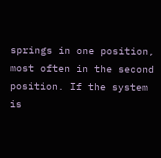springs in one position, most often in the second position. If the system is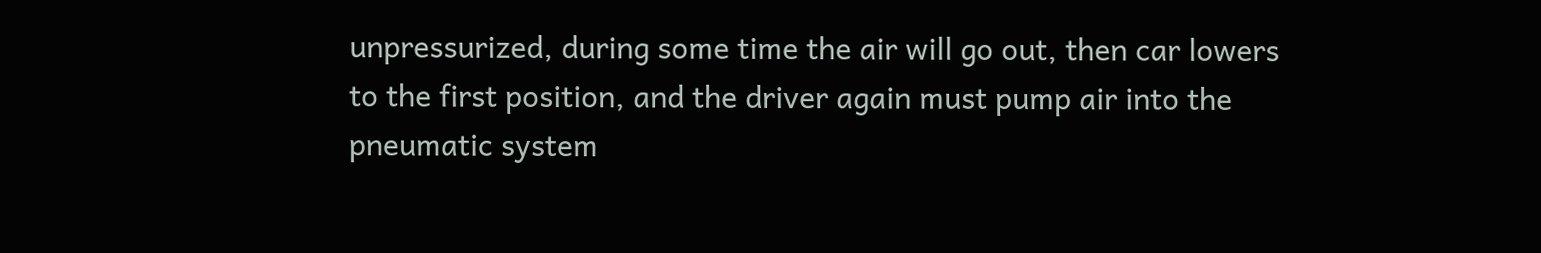unpressurized, during some time the air will go out, then car lowers to the first position, and the driver again must pump air into the pneumatic system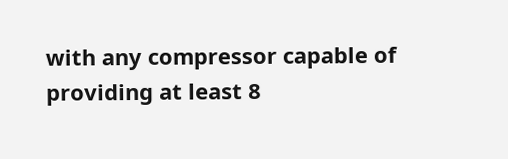with any compressor capable of providing at least 8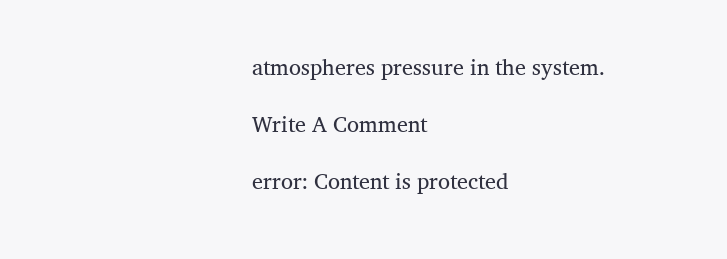atmospheres pressure in the system.

Write A Comment

error: Content is protected